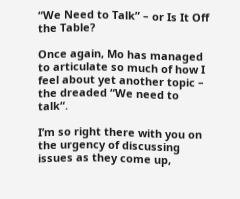“We Need to Talk” – or Is It Off the Table?

Once again, Mo has managed to articulate so much of how I feel about yet another topic – the dreaded “We need to talk“.

I’m so right there with you on the urgency of discussing issues as they come up,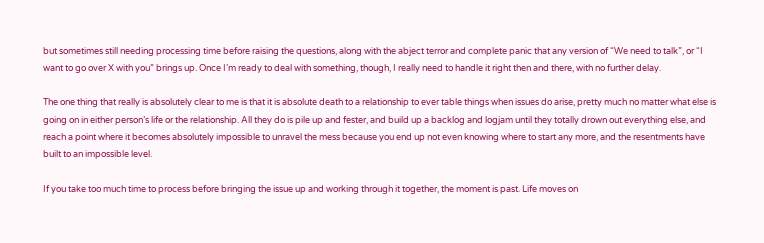but sometimes still needing processing time before raising the questions, along with the abject terror and complete panic that any version of “We need to talk”, or “I want to go over X with you” brings up. Once I’m ready to deal with something, though, I really need to handle it right then and there, with no further delay.

The one thing that really is absolutely clear to me is that it is absolute death to a relationship to ever table things when issues do arise, pretty much no matter what else is going on in either person’s life or the relationship. All they do is pile up and fester, and build up a backlog and logjam until they totally drown out everything else, and reach a point where it becomes absolutely impossible to unravel the mess because you end up not even knowing where to start any more, and the resentments have built to an impossible level.

If you take too much time to process before bringing the issue up and working through it together, the moment is past. Life moves on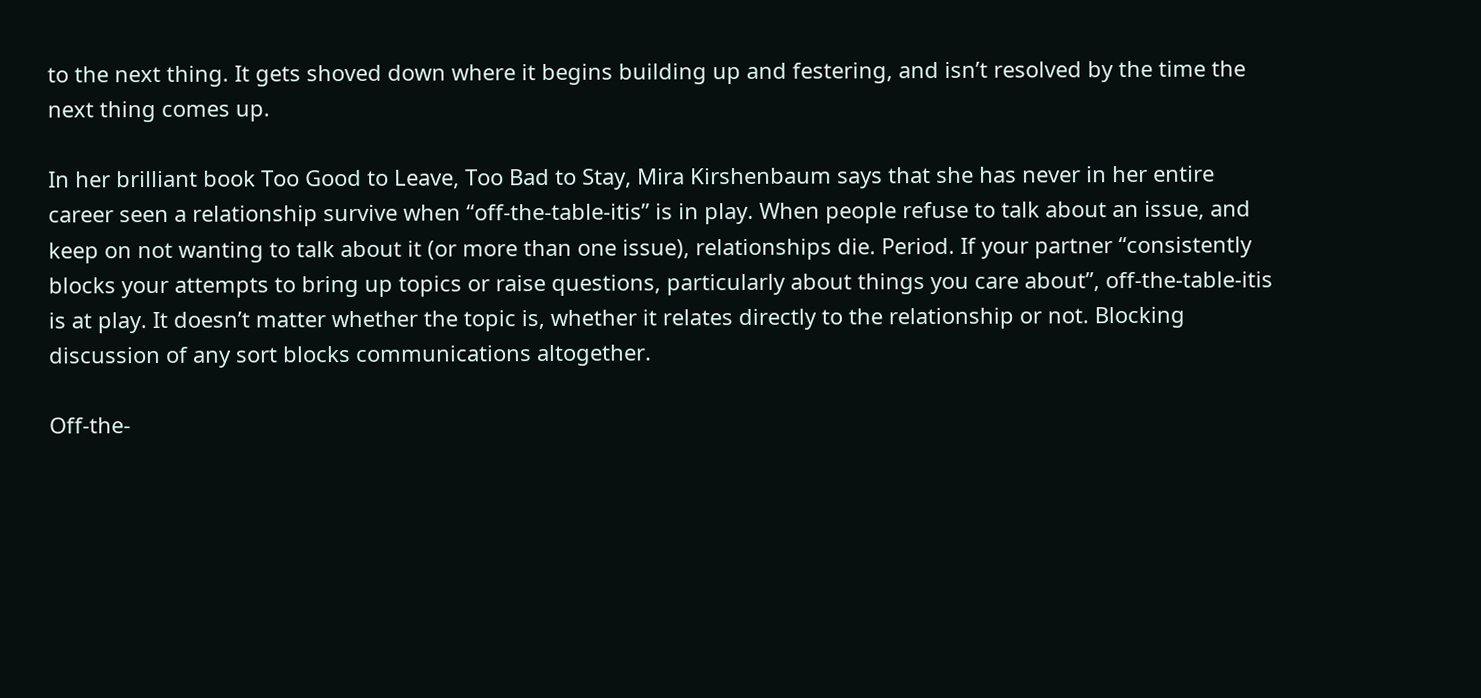to the next thing. It gets shoved down where it begins building up and festering, and isn’t resolved by the time the next thing comes up.

In her brilliant book Too Good to Leave, Too Bad to Stay, Mira Kirshenbaum says that she has never in her entire career seen a relationship survive when “off-the-table-itis” is in play. When people refuse to talk about an issue, and keep on not wanting to talk about it (or more than one issue), relationships die. Period. If your partner “consistently blocks your attempts to bring up topics or raise questions, particularly about things you care about”, off-the-table-itis is at play. It doesn’t matter whether the topic is, whether it relates directly to the relationship or not. Blocking discussion of any sort blocks communications altogether.

Off-the-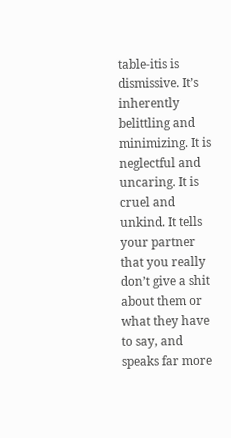table-itis is dismissive. It’s inherently belittling and minimizing. It is neglectful and uncaring. It is cruel and unkind. It tells your partner that you really don’t give a shit about them or what they have to say, and speaks far more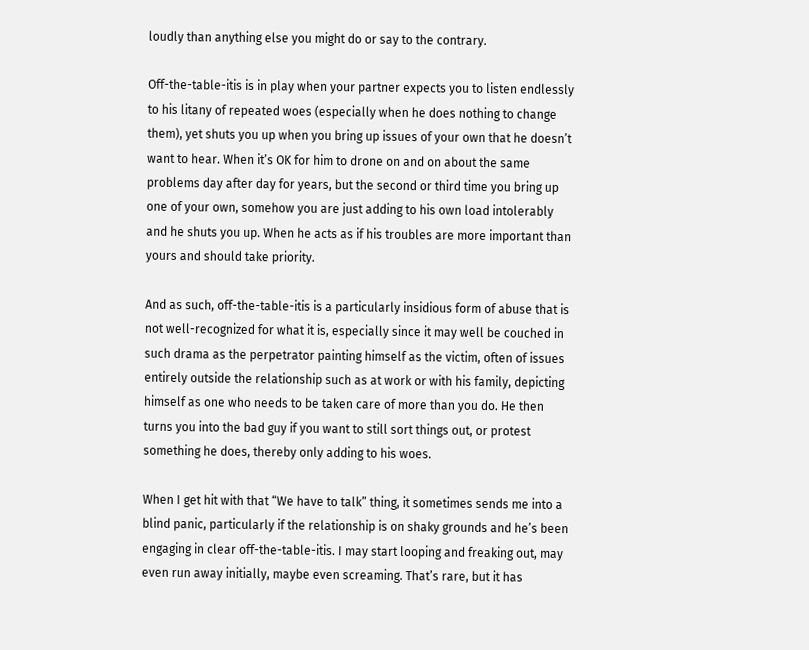loudly than anything else you might do or say to the contrary.

Off-the-table-itis is in play when your partner expects you to listen endlessly to his litany of repeated woes (especially when he does nothing to change them), yet shuts you up when you bring up issues of your own that he doesn’t want to hear. When it’s OK for him to drone on and on about the same problems day after day for years, but the second or third time you bring up one of your own, somehow you are just adding to his own load intolerably and he shuts you up. When he acts as if his troubles are more important than yours and should take priority.

And as such, off-the-table-itis is a particularly insidious form of abuse that is not well-recognized for what it is, especially since it may well be couched in such drama as the perpetrator painting himself as the victim, often of issues entirely outside the relationship such as at work or with his family, depicting himself as one who needs to be taken care of more than you do. He then turns you into the bad guy if you want to still sort things out, or protest something he does, thereby only adding to his woes.

When I get hit with that “We have to talk” thing, it sometimes sends me into a blind panic, particularly if the relationship is on shaky grounds and he’s been engaging in clear off-the-table-itis. I may start looping and freaking out, may even run away initially, maybe even screaming. That’s rare, but it has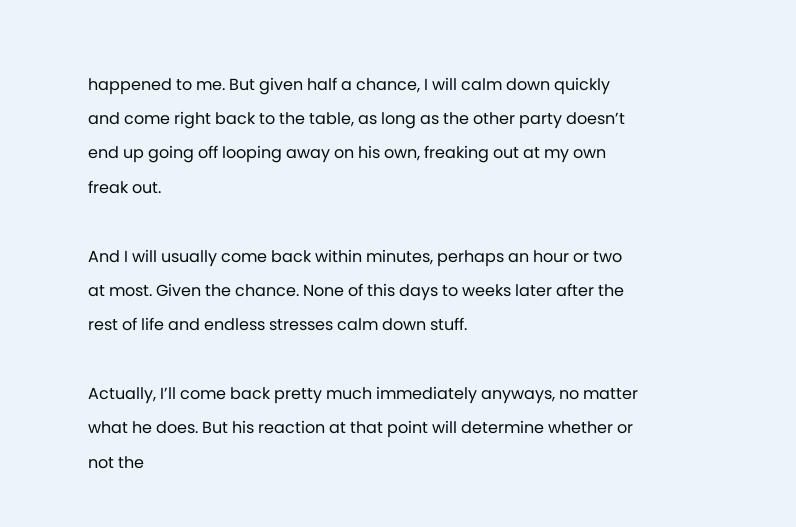happened to me. But given half a chance, I will calm down quickly and come right back to the table, as long as the other party doesn’t end up going off looping away on his own, freaking out at my own freak out.

And I will usually come back within minutes, perhaps an hour or two at most. Given the chance. None of this days to weeks later after the rest of life and endless stresses calm down stuff.

Actually, I’ll come back pretty much immediately anyways, no matter what he does. But his reaction at that point will determine whether or not the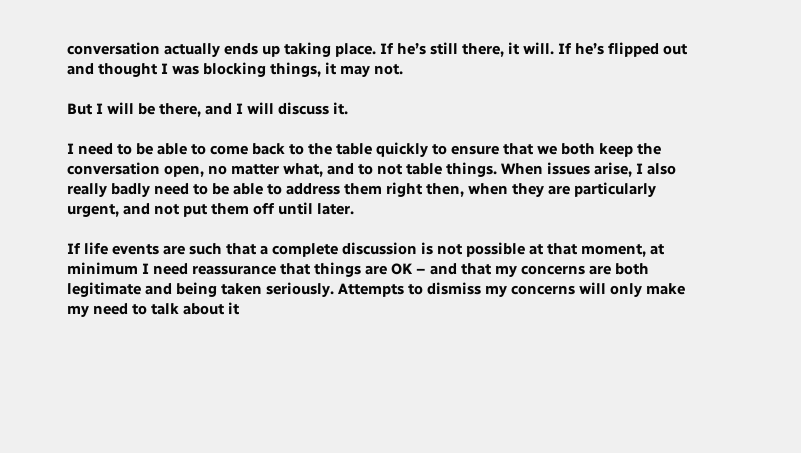conversation actually ends up taking place. If he’s still there, it will. If he’s flipped out and thought I was blocking things, it may not.

But I will be there, and I will discuss it.

I need to be able to come back to the table quickly to ensure that we both keep the conversation open, no matter what, and to not table things. When issues arise, I also really badly need to be able to address them right then, when they are particularly urgent, and not put them off until later.

If life events are such that a complete discussion is not possible at that moment, at minimum I need reassurance that things are OK – and that my concerns are both legitimate and being taken seriously. Attempts to dismiss my concerns will only make my need to talk about it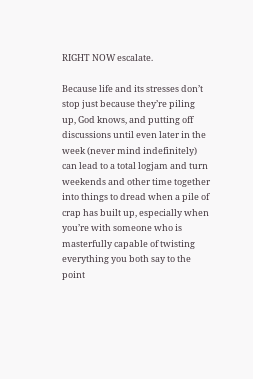RIGHT NOW escalate.

Because life and its stresses don’t stop just because they’re piling up, God knows, and putting off discussions until even later in the week (never mind indefinitely) can lead to a total logjam and turn weekends and other time together into things to dread when a pile of crap has built up, especially when you’re with someone who is masterfully capable of twisting everything you both say to the point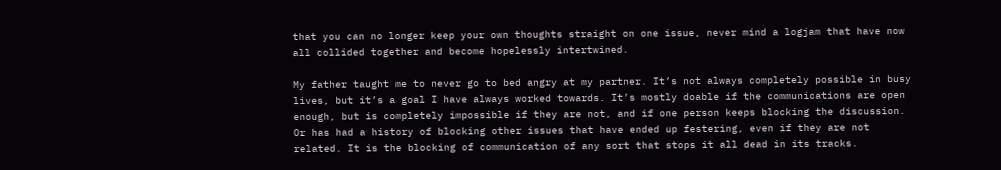that you can no longer keep your own thoughts straight on one issue, never mind a logjam that have now all collided together and become hopelessly intertwined.

My father taught me to never go to bed angry at my partner. It’s not always completely possible in busy lives, but it’s a goal I have always worked towards. It’s mostly doable if the communications are open enough, but is completely impossible if they are not, and if one person keeps blocking the discussion. Or has had a history of blocking other issues that have ended up festering, even if they are not related. It is the blocking of communication of any sort that stops it all dead in its tracks.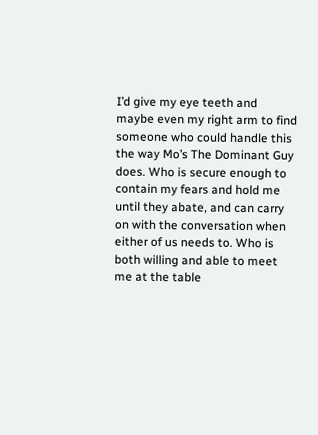I’d give my eye teeth and maybe even my right arm to find someone who could handle this the way Mo’s The Dominant Guy does. Who is secure enough to contain my fears and hold me until they abate, and can carry on with the conversation when either of us needs to. Who is both willing and able to meet me at the table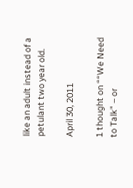like an adult instead of a petulant two year old.

April 30, 2011

1 thought on ““We Need to Talk” – or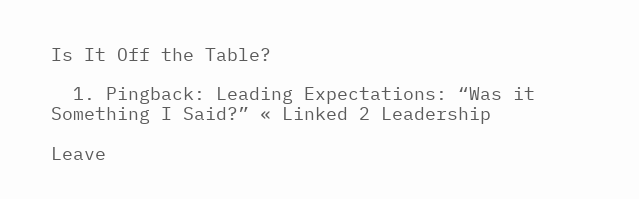Is It Off the Table?

  1. Pingback: Leading Expectations: “Was it Something I Said?” « Linked 2 Leadership

Leave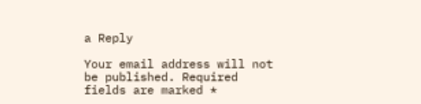a Reply

Your email address will not be published. Required fields are marked *